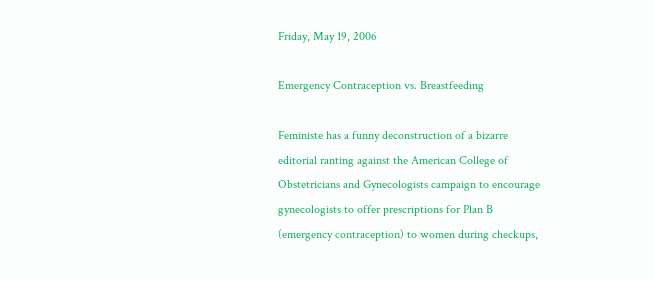Friday, May 19, 2006

Emergency Contraception vs. Breastfeeding

Feministe has a funny deconstruction of a bizarre editorial ranting against the American College of Obstetricians and Gynecologists campaign to encourage gynecologists to offer prescriptions for Plan B (emergency contraception) to women during checkups,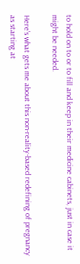to hold on to or to fill and keep in their medicine cabinets, just in case it might be needed.

Here's what gets me about this non-reality-based redefining of pregnancy as starting at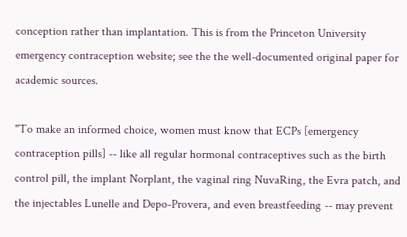conception rather than implantation. This is from the Princeton University emergency contraception website; see the the well-documented original paper for academic sources.

"To make an informed choice, women must know that ECPs [emergency contraception pills] -- like all regular hormonal contraceptives such as the birth control pill, the implant Norplant, the vaginal ring NuvaRing, the Evra patch, and the injectables Lunelle and Depo-Provera, and even breastfeeding -- may prevent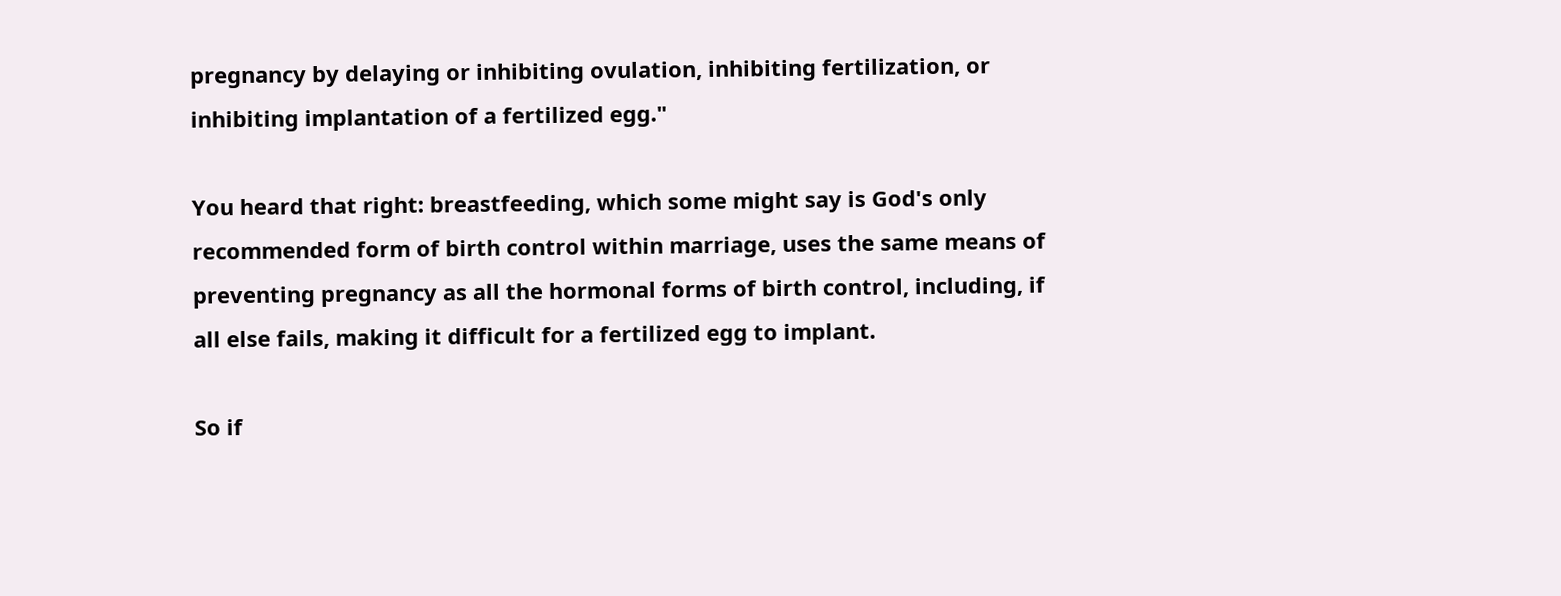pregnancy by delaying or inhibiting ovulation, inhibiting fertilization, or inhibiting implantation of a fertilized egg."

You heard that right: breastfeeding, which some might say is God's only recommended form of birth control within marriage, uses the same means of preventing pregnancy as all the hormonal forms of birth control, including, if all else fails, making it difficult for a fertilized egg to implant.

So if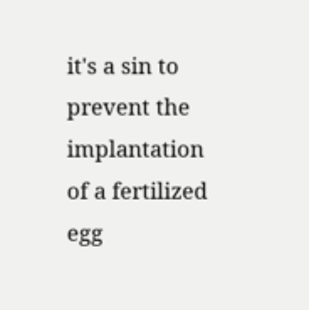it's a sin to prevent the implantation of a fertilized egg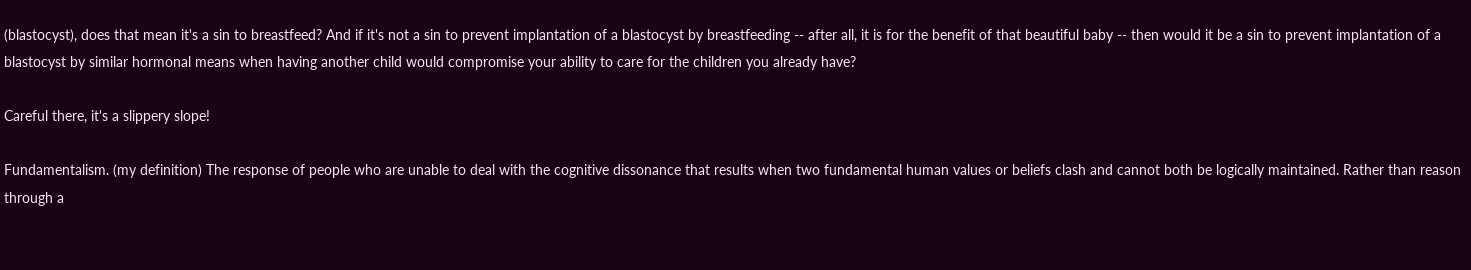(blastocyst), does that mean it's a sin to breastfeed? And if it's not a sin to prevent implantation of a blastocyst by breastfeeding -- after all, it is for the benefit of that beautiful baby -- then would it be a sin to prevent implantation of a blastocyst by similar hormonal means when having another child would compromise your ability to care for the children you already have?

Careful there, it's a slippery slope!

Fundamentalism. (my definition) The response of people who are unable to deal with the cognitive dissonance that results when two fundamental human values or beliefs clash and cannot both be logically maintained. Rather than reason through a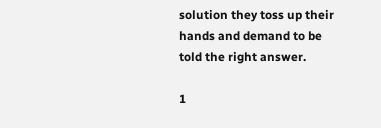solution they toss up their hands and demand to be told the right answer.

1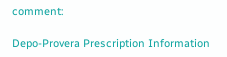comment:

Depo-Provera Prescription Information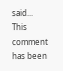said...
This comment has been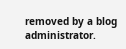removed by a blog administrator.